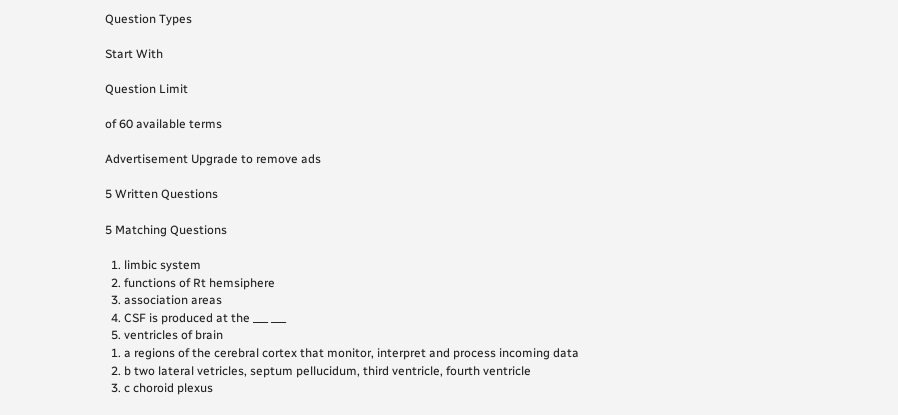Question Types

Start With

Question Limit

of 60 available terms

Advertisement Upgrade to remove ads

5 Written Questions

5 Matching Questions

  1. limbic system
  2. functions of Rt hemsiphere
  3. association areas
  4. CSF is produced at the ___ ___
  5. ventricles of brain
  1. a regions of the cerebral cortex that monitor, interpret and process incoming data
  2. b two lateral vetricles, septum pellucidum, third ventricle, fourth ventricle
  3. c choroid plexus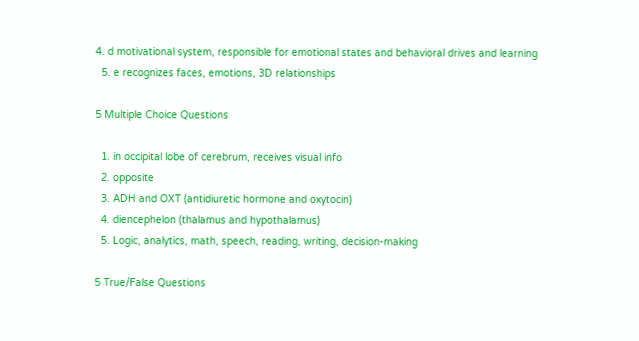4. d motivational system, responsible for emotional states and behavioral drives and learning
  5. e recognizes faces, emotions, 3D relationships

5 Multiple Choice Questions

  1. in occipital lobe of cerebrum, receives visual info
  2. opposite
  3. ADH and OXT (antidiuretic hormone and oxytocin)
  4. diencephelon (thalamus and hypothalamus)
  5. Logic, analytics, math, speech, reading, writing, decision-making

5 True/False Questions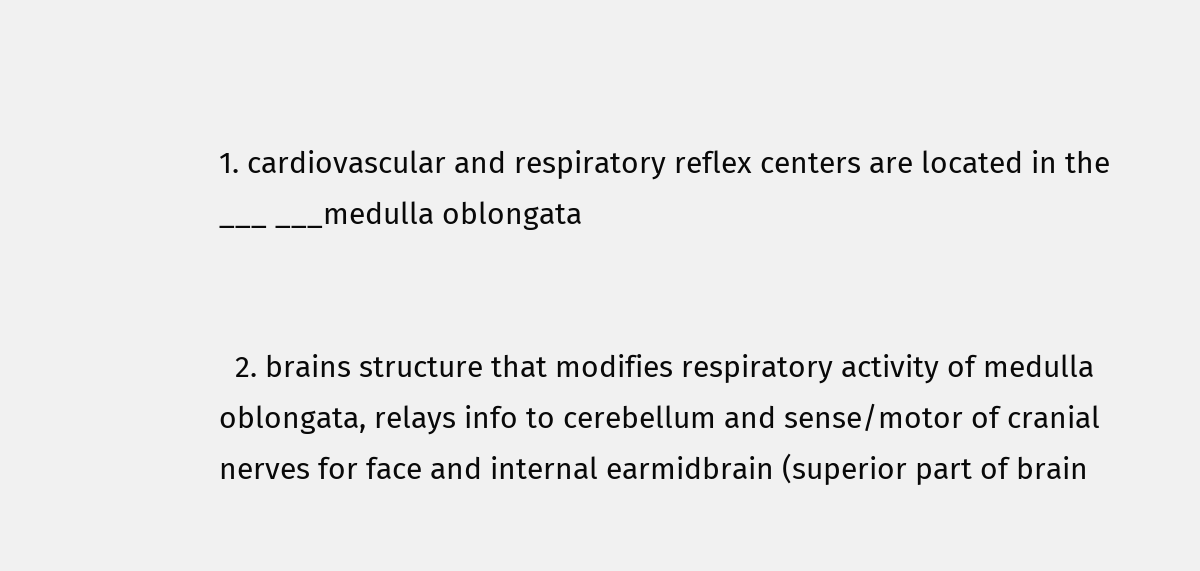1. cardiovascular and respiratory reflex centers are located in the ___ ___medulla oblongata


  2. brains structure that modifies respiratory activity of medulla oblongata, relays info to cerebellum and sense/motor of cranial nerves for face and internal earmidbrain (superior part of brain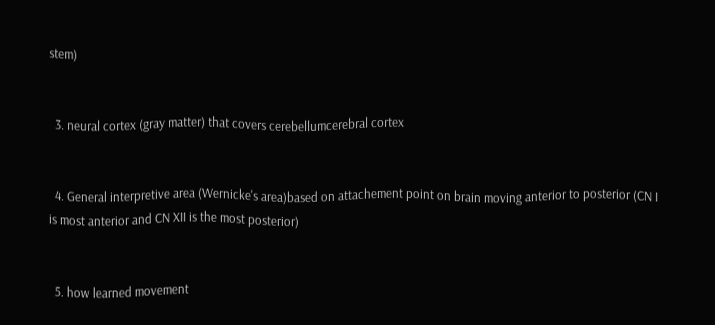stem)


  3. neural cortex (gray matter) that covers cerebellumcerebral cortex


  4. General interpretive area (Wernicke's area)based on attachement point on brain moving anterior to posterior (CN I is most anterior and CN XII is the most posterior)


  5. how learned movement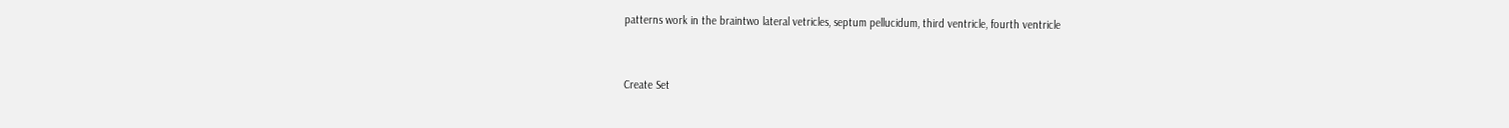patterns work in the braintwo lateral vetricles, septum pellucidum, third ventricle, fourth ventricle


Create Set